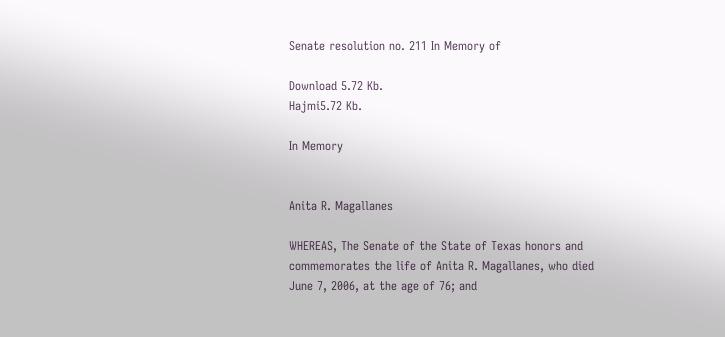Senate resolution no. 211 In Memory of

Download 5.72 Kb.
Hajmi5.72 Kb.

In Memory


Anita R. Magallanes

WHEREAS, The Senate of the State of Texas honors and commemorates the life of Anita R. Magallanes, who died
June 7, 2006, at the age of 76; and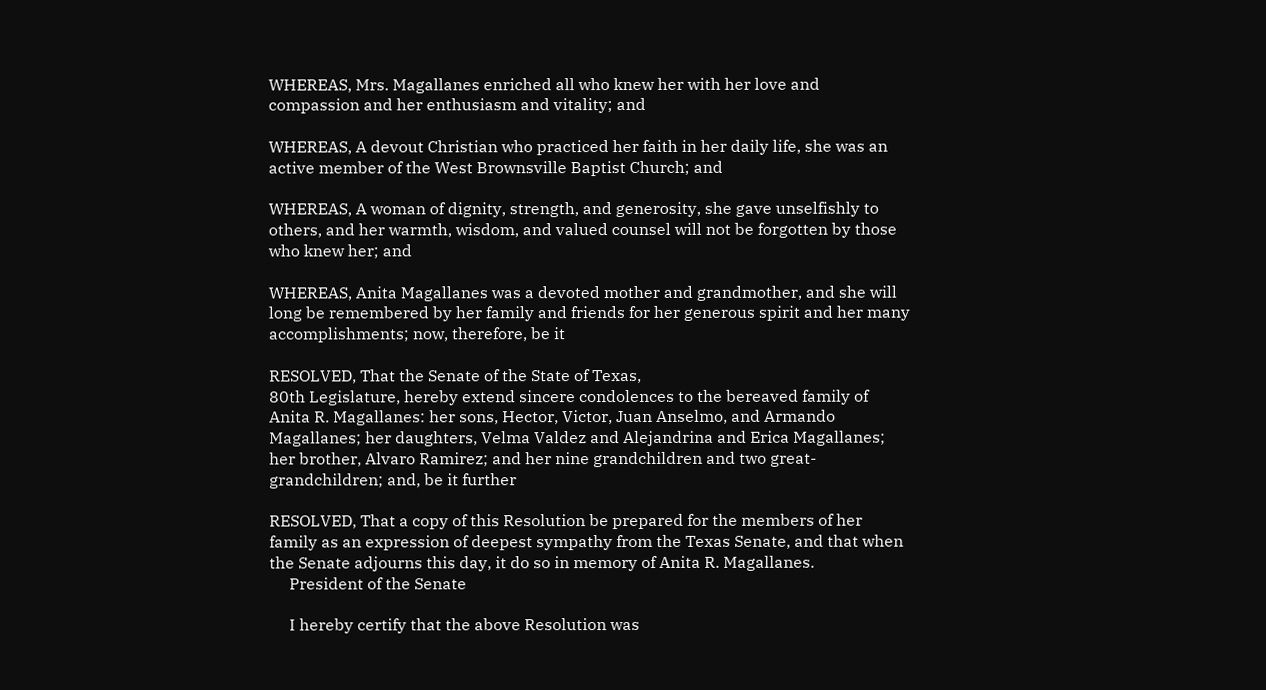WHEREAS, Mrs. Magallanes enriched all who knew her with her love and compassion and her enthusiasm and vitality; and

WHEREAS, A devout Christian who practiced her faith in her daily life, she was an active member of the West Brownsville Baptist Church; and

WHEREAS, A woman of dignity, strength, and generosity, she gave unselfishly to others, and her warmth, wisdom, and valued counsel will not be forgotten by those who knew her; and

WHEREAS, Anita Magallanes was a devoted mother and grandmother, and she will long be remembered by her family and friends for her generous spirit and her many accomplishments; now, therefore, be it

RESOLVED, That the Senate of the State of Texas,
80th Legislature, hereby extend sincere condolences to the bereaved family of Anita R. Magallanes: her sons, Hector, Victor, Juan Anselmo, and Armando Magallanes; her daughters, Velma Valdez and Alejandrina and Erica Magallanes; her brother, Alvaro Ramirez; and her nine grandchildren and two great-grandchildren; and, be it further

RESOLVED, That a copy of this Resolution be prepared for the members of her family as an expression of deepest sympathy from the Texas Senate, and that when the Senate adjourns this day, it do so in memory of Anita R. Magallanes.
     President of the Senate

     I hereby certify that the above Resolution was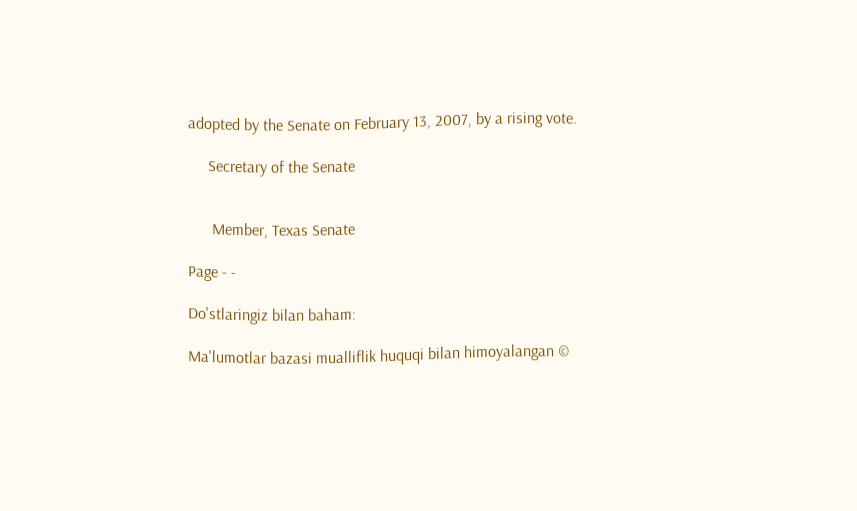adopted by the Senate on February 13, 2007, by a rising vote.

     Secretary of the Senate


      Member, Texas Senate

Page - -

Do'stlaringiz bilan baham:

Ma'lumotlar bazasi mualliflik huquqi bilan himoyalangan ©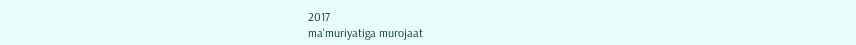2017
ma'muriyatiga murojaat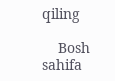qiling

    Bosh sahifa